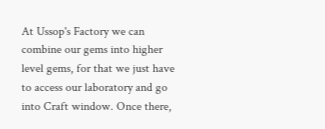At Ussop's Factory we can combine our gems into higher level gems, for that we just have to access our laboratory and go into Craft window. Once there,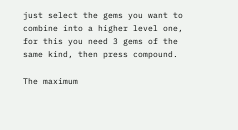just select the gems you want to combine into a higher level one, for this you need 3 gems of the same kind, then press compound.

The maximum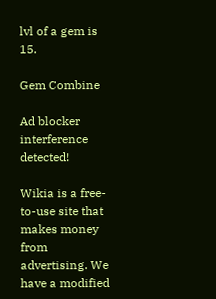lvl of a gem is 15.

Gem Combine

Ad blocker interference detected!

Wikia is a free-to-use site that makes money from advertising. We have a modified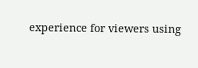experience for viewers using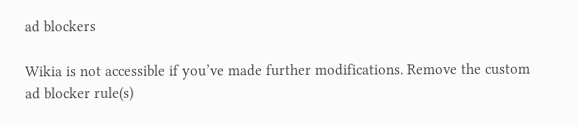ad blockers

Wikia is not accessible if you’ve made further modifications. Remove the custom ad blocker rule(s)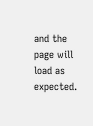and the page will load as expected.